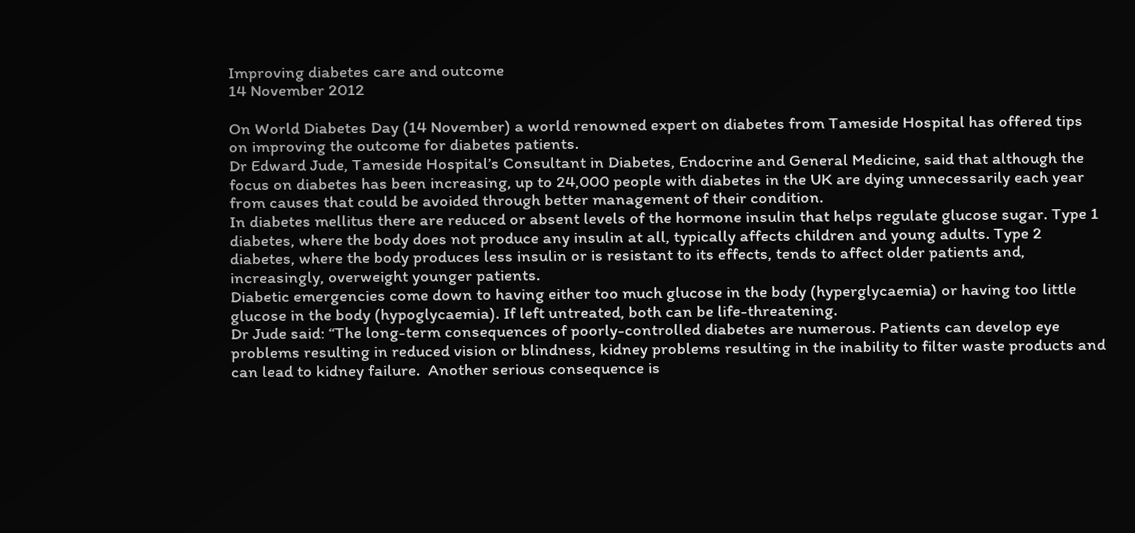Improving diabetes care and outcome
14 November 2012

On World Diabetes Day (14 November) a world renowned expert on diabetes from Tameside Hospital has offered tips on improving the outcome for diabetes patients.
Dr Edward Jude, Tameside Hospital’s Consultant in Diabetes, Endocrine and General Medicine, said that although the focus on diabetes has been increasing, up to 24,000 people with diabetes in the UK are dying unnecessarily each year from causes that could be avoided through better management of their condition.
In diabetes mellitus there are reduced or absent levels of the hormone insulin that helps regulate glucose sugar. Type 1 diabetes, where the body does not produce any insulin at all, typically affects children and young adults. Type 2 diabetes, where the body produces less insulin or is resistant to its effects, tends to affect older patients and, increasingly, overweight younger patients.
Diabetic emergencies come down to having either too much glucose in the body (hyperglycaemia) or having too little glucose in the body (hypoglycaemia). If left untreated, both can be life-threatening.
Dr Jude said: “The long-term consequences of poorly-controlled diabetes are numerous. Patients can develop eye problems resulting in reduced vision or blindness, kidney problems resulting in the inability to filter waste products and can lead to kidney failure.  Another serious consequence is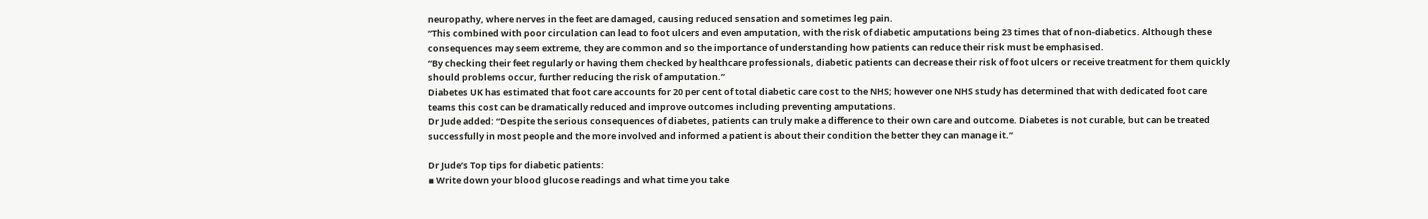neuropathy, where nerves in the feet are damaged, causing reduced sensation and sometimes leg pain.
“This combined with poor circulation can lead to foot ulcers and even amputation, with the risk of diabetic amputations being 23 times that of non-diabetics. Although these consequences may seem extreme, they are common and so the importance of understanding how patients can reduce their risk must be emphasised.
“By checking their feet regularly or having them checked by healthcare professionals, diabetic patients can decrease their risk of foot ulcers or receive treatment for them quickly should problems occur, further reducing the risk of amputation.”
Diabetes UK has estimated that foot care accounts for 20 per cent of total diabetic care cost to the NHS; however one NHS study has determined that with dedicated foot care teams this cost can be dramatically reduced and improve outcomes including preventing amputations.
Dr Jude added: “Despite the serious consequences of diabetes, patients can truly make a difference to their own care and outcome. Diabetes is not curable, but can be treated successfully in most people and the more involved and informed a patient is about their condition the better they can manage it.”

Dr Jude’s Top tips for diabetic patients:
▪ Write down your blood glucose readings and what time you take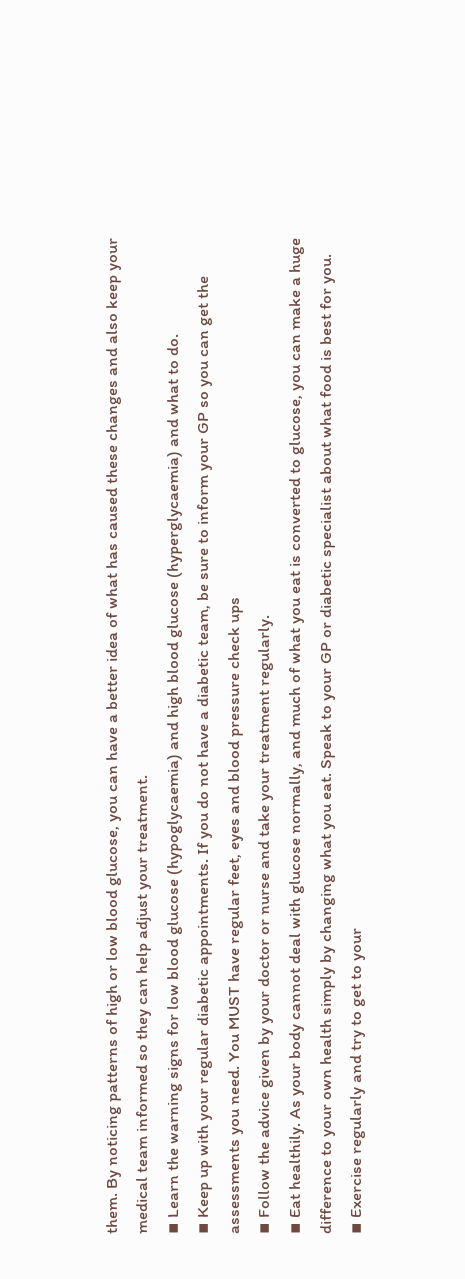them. By noticing patterns of high or low blood glucose, you can have a better idea of what has caused these changes and also keep your medical team informed so they can help adjust your treatment.
▪ Learn the warning signs for low blood glucose (hypoglycaemia) and high blood glucose (hyperglycaemia) and what to do.
▪ Keep up with your regular diabetic appointments. If you do not have a diabetic team, be sure to inform your GP so you can get the assessments you need. You MUST have regular feet, eyes and blood pressure check ups
▪ Follow the advice given by your doctor or nurse and take your treatment regularly.
▪ Eat healthily. As your body cannot deal with glucose normally, and much of what you eat is converted to glucose, you can make a huge difference to your own health simply by changing what you eat. Speak to your GP or diabetic specialist about what food is best for you.
▪ Exercise regularly and try to get to your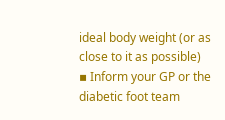ideal body weight (or as close to it as possible)
▪ Inform your GP or the diabetic foot team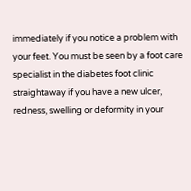immediately if you notice a problem with your feet. You must be seen by a foot care specialist in the diabetes foot clinic straightaway if you have a new ulcer, redness, swelling or deformity in your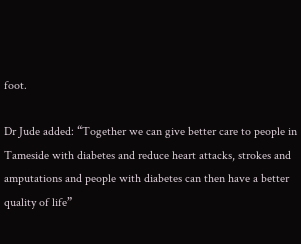foot.

Dr Jude added: “Together we can give better care to people in Tameside with diabetes and reduce heart attacks, strokes and amputations and people with diabetes can then have a better quality of life”